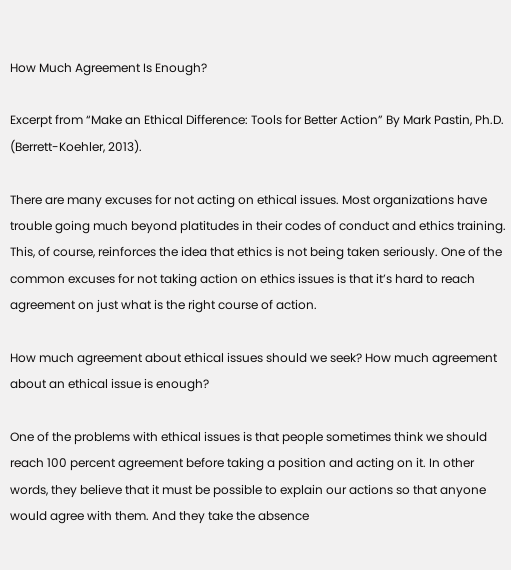How Much Agreement Is Enough?

Excerpt from “Make an Ethical Difference: Tools for Better Action” By Mark Pastin, Ph.D. (Berrett-Koehler, 2013).

There are many excuses for not acting on ethical issues. Most organizations have trouble going much beyond platitudes in their codes of conduct and ethics training. This, of course, reinforces the idea that ethics is not being taken seriously. One of the common excuses for not taking action on ethics issues is that it’s hard to reach agreement on just what is the right course of action.

How much agreement about ethical issues should we seek? How much agreement about an ethical issue is enough?

One of the problems with ethical issues is that people sometimes think we should reach 100 percent agreement before taking a position and acting on it. In other words, they believe that it must be possible to explain our actions so that anyone would agree with them. And they take the absence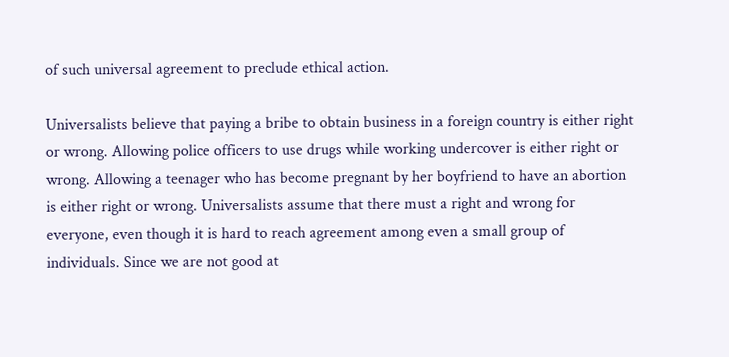of such universal agreement to preclude ethical action.

Universalists believe that paying a bribe to obtain business in a foreign country is either right or wrong. Allowing police officers to use drugs while working undercover is either right or wrong. Allowing a teenager who has become pregnant by her boyfriend to have an abortion is either right or wrong. Universalists assume that there must a right and wrong for everyone, even though it is hard to reach agreement among even a small group of individuals. Since we are not good at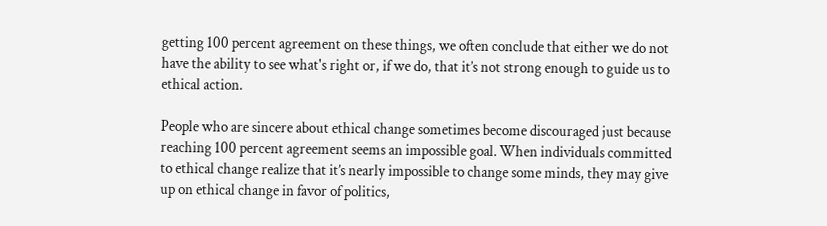getting 100 percent agreement on these things, we often conclude that either we do not have the ability to see what's right or, if we do, that it’s not strong enough to guide us to ethical action.

People who are sincere about ethical change sometimes become discouraged just because reaching 100 percent agreement seems an impossible goal. When individuals committed to ethical change realize that it’s nearly impossible to change some minds, they may give up on ethical change in favor of politics,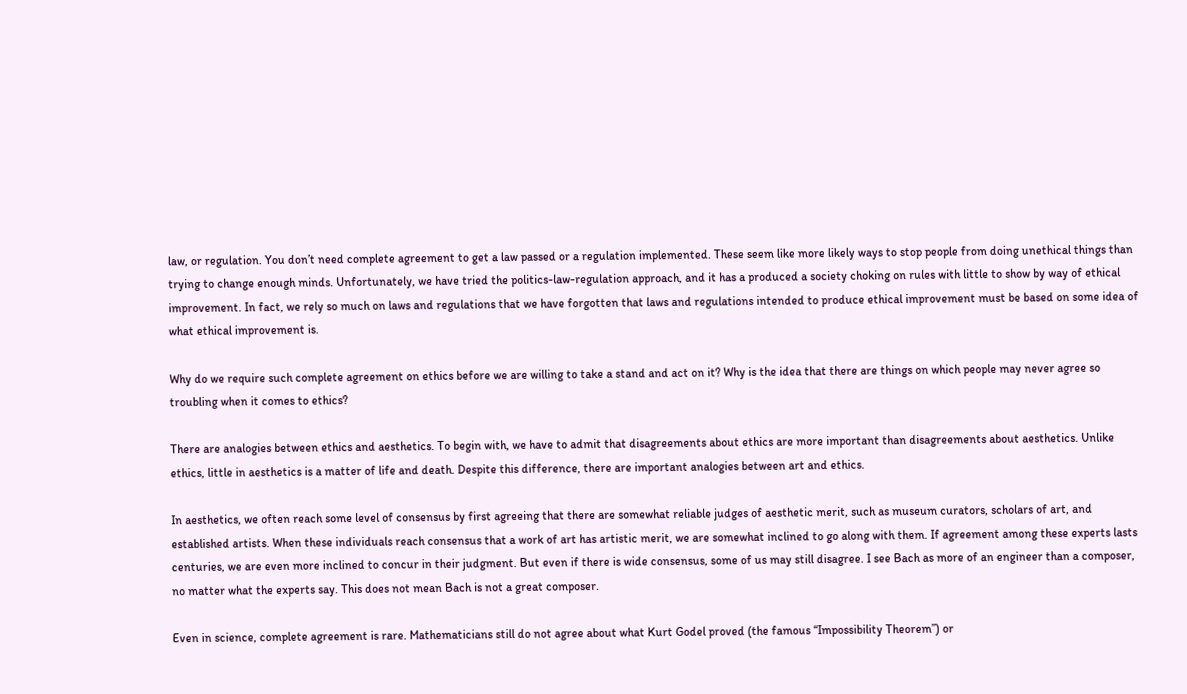law, or regulation. You don’t need complete agreement to get a law passed or a regulation implemented. These seem like more likely ways to stop people from doing unethical things than trying to change enough minds. Unfortunately, we have tried the politics-law-regulation approach, and it has a produced a society choking on rules with little to show by way of ethical improvement. In fact, we rely so much on laws and regulations that we have forgotten that laws and regulations intended to produce ethical improvement must be based on some idea of what ethical improvement is.

Why do we require such complete agreement on ethics before we are willing to take a stand and act on it? Why is the idea that there are things on which people may never agree so troubling when it comes to ethics?

There are analogies between ethics and aesthetics. To begin with, we have to admit that disagreements about ethics are more important than disagreements about aesthetics. Unlike ethics, little in aesthetics is a matter of life and death. Despite this difference, there are important analogies between art and ethics.

In aesthetics, we often reach some level of consensus by first agreeing that there are somewhat reliable judges of aesthetic merit, such as museum curators, scholars of art, and established artists. When these individuals reach consensus that a work of art has artistic merit, we are somewhat inclined to go along with them. If agreement among these experts lasts centuries, we are even more inclined to concur in their judgment. But even if there is wide consensus, some of us may still disagree. I see Bach as more of an engineer than a composer, no matter what the experts say. This does not mean Bach is not a great composer.

Even in science, complete agreement is rare. Mathematicians still do not agree about what Kurt Godel proved (the famous “Impossibility Theorem”) or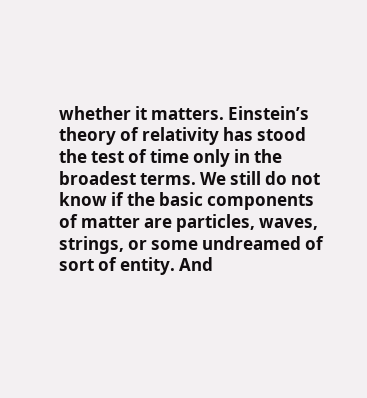whether it matters. Einstein’s theory of relativity has stood the test of time only in the broadest terms. We still do not know if the basic components of matter are particles, waves, strings, or some undreamed of sort of entity. And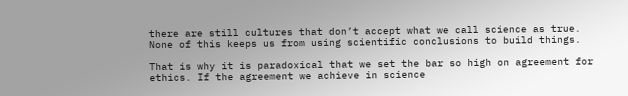there are still cultures that don’t accept what we call science as true. None of this keeps us from using scientific conclusions to build things.

That is why it is paradoxical that we set the bar so high on agreement for ethics. If the agreement we achieve in science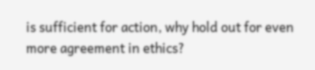is sufficient for action, why hold out for even more agreement in ethics?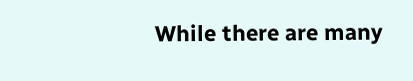While there are many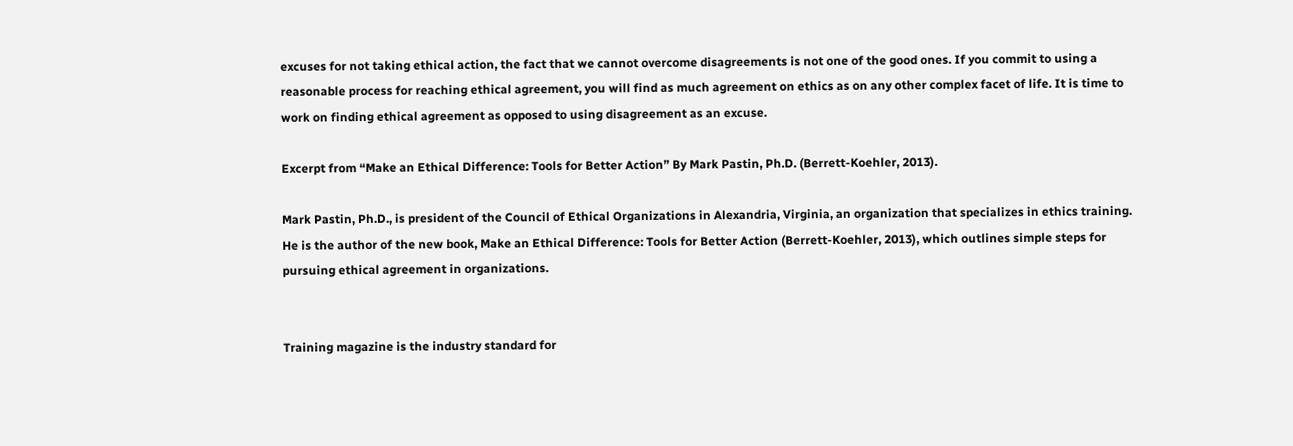excuses for not taking ethical action, the fact that we cannot overcome disagreements is not one of the good ones. If you commit to using a reasonable process for reaching ethical agreement, you will find as much agreement on ethics as on any other complex facet of life. It is time to work on finding ethical agreement as opposed to using disagreement as an excuse.

Excerpt from “Make an Ethical Difference: Tools for Better Action” By Mark Pastin, Ph.D. (Berrett-Koehler, 2013).

Mark Pastin, Ph.D., is president of the Council of Ethical Organizations in Alexandria, Virginia, an organization that specializes in ethics training. He is the author of the new book, Make an Ethical Difference: Tools for Better Action (Berrett-Koehler, 2013), which outlines simple steps for pursuing ethical agreement in organizations.


Training magazine is the industry standard for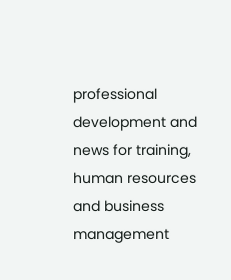professional development and news for training, human resources and business management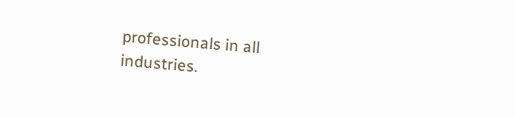professionals in all industries.